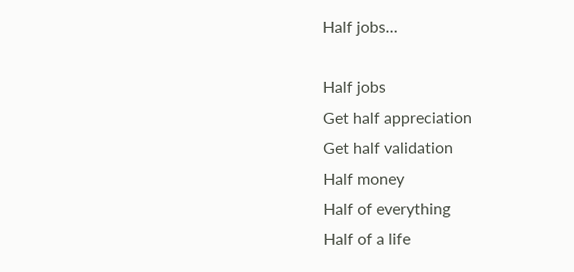Half jobs…

Half jobs
Get half appreciation
Get half validation
Half money
Half of everything
Half of a life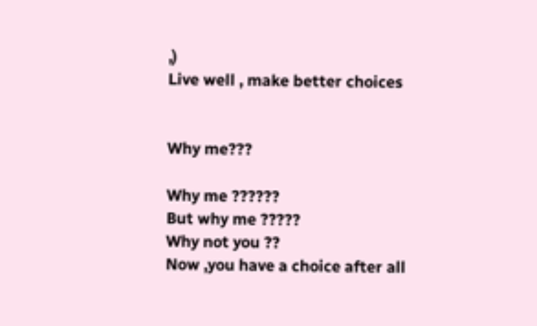,)
Live well , make better choices


Why me???

Why me ??????
But why me ?????
Why not you ??
Now ,you have a choice after all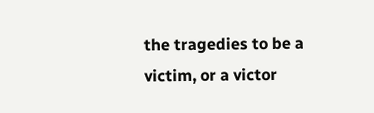the tragedies to be a victim, or a victor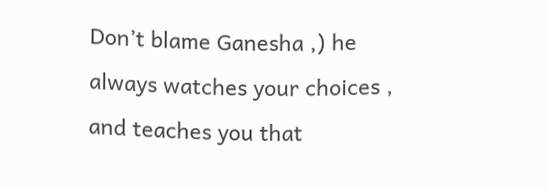Don’t blame Ganesha ,) he always watches your choices , and teaches you that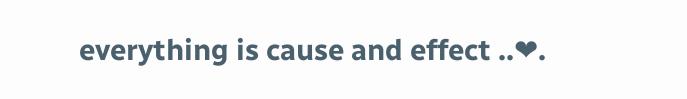everything is cause and effect ..❤.